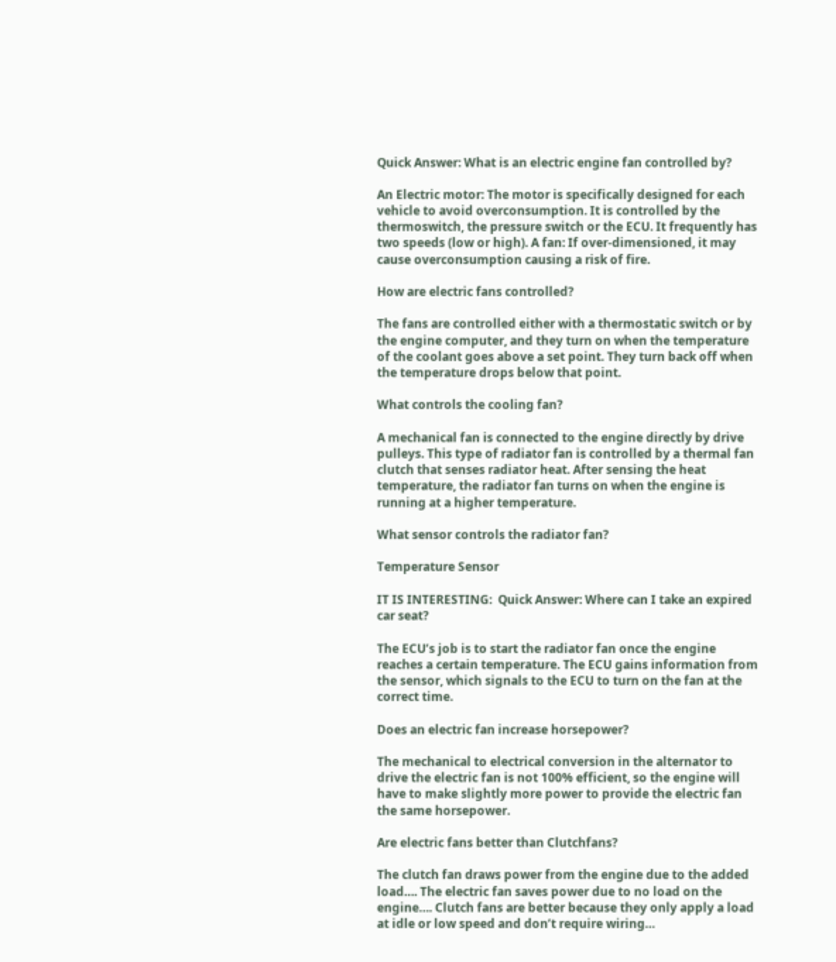Quick Answer: What is an electric engine fan controlled by?

An Electric motor: The motor is specifically designed for each vehicle to avoid overconsumption. It is controlled by the thermoswitch, the pressure switch or the ECU. It frequently has two speeds (low or high). A fan: If over-dimensioned, it may cause overconsumption causing a risk of fire.

How are electric fans controlled?

The fans are controlled either with a thermostatic switch or by the engine computer, and they turn on when the temperature of the coolant goes above a set point. They turn back off when the temperature drops below that point.

What controls the cooling fan?

A mechanical fan is connected to the engine directly by drive pulleys. This type of radiator fan is controlled by a thermal fan clutch that senses radiator heat. After sensing the heat temperature, the radiator fan turns on when the engine is running at a higher temperature.

What sensor controls the radiator fan?

Temperature Sensor

IT IS INTERESTING:  Quick Answer: Where can I take an expired car seat?

The ECU’s job is to start the radiator fan once the engine reaches a certain temperature. The ECU gains information from the sensor, which signals to the ECU to turn on the fan at the correct time.

Does an electric fan increase horsepower?

The mechanical to electrical conversion in the alternator to drive the electric fan is not 100% efficient, so the engine will have to make slightly more power to provide the electric fan the same horsepower.

Are electric fans better than Clutchfans?

The clutch fan draws power from the engine due to the added load…. The electric fan saves power due to no load on the engine…. Clutch fans are better because they only apply a load at idle or low speed and don’t require wiring…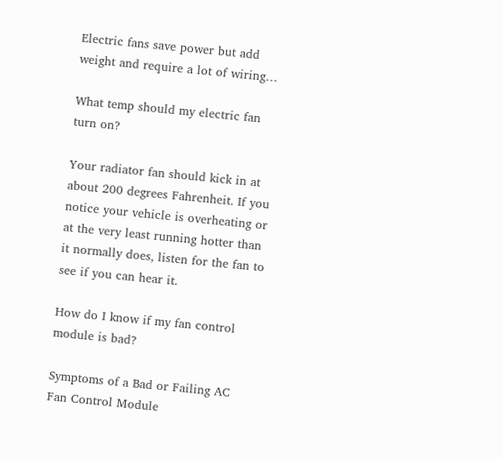Electric fans save power but add weight and require a lot of wiring…

What temp should my electric fan turn on?

Your radiator fan should kick in at about 200 degrees Fahrenheit. If you notice your vehicle is overheating or at the very least running hotter than it normally does, listen for the fan to see if you can hear it.

How do I know if my fan control module is bad?

Symptoms of a Bad or Failing AC Fan Control Module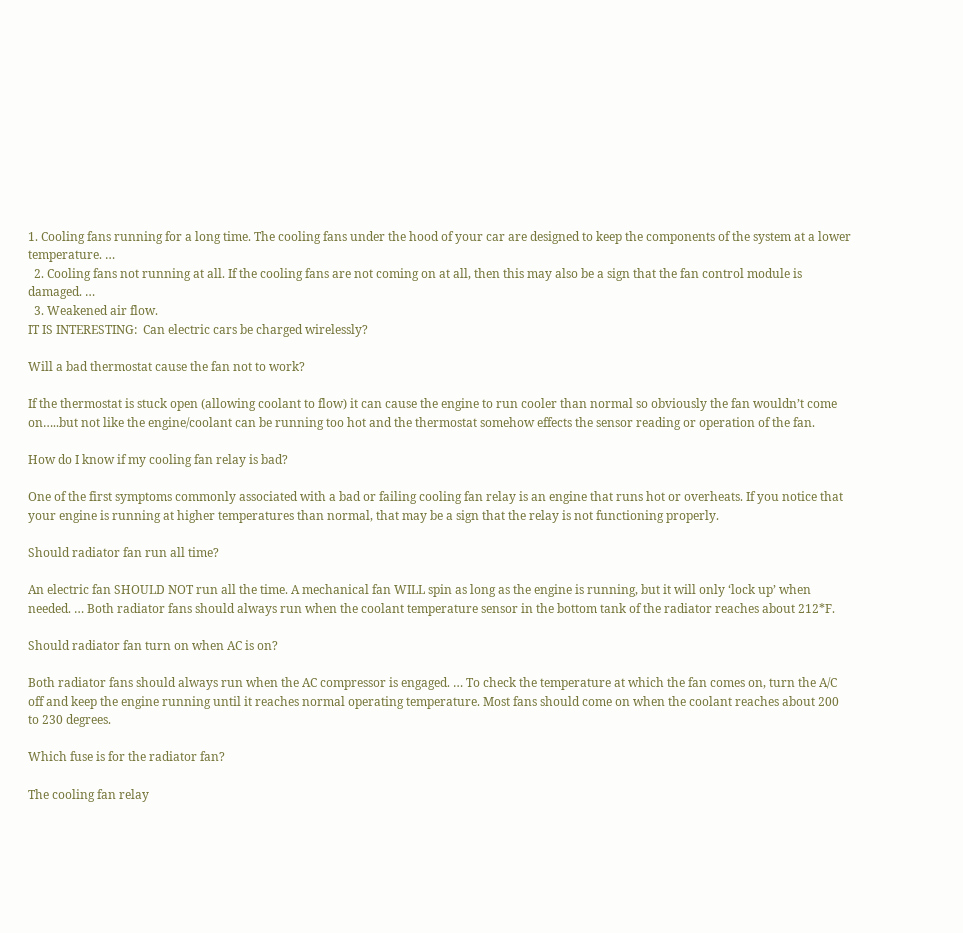1. Cooling fans running for a long time. The cooling fans under the hood of your car are designed to keep the components of the system at a lower temperature. …
  2. Cooling fans not running at all. If the cooling fans are not coming on at all, then this may also be a sign that the fan control module is damaged. …
  3. Weakened air flow.
IT IS INTERESTING:  Can electric cars be charged wirelessly?

Will a bad thermostat cause the fan not to work?

If the thermostat is stuck open (allowing coolant to flow) it can cause the engine to run cooler than normal so obviously the fan wouldn’t come on…..but not like the engine/coolant can be running too hot and the thermostat somehow effects the sensor reading or operation of the fan.

How do I know if my cooling fan relay is bad?

One of the first symptoms commonly associated with a bad or failing cooling fan relay is an engine that runs hot or overheats. If you notice that your engine is running at higher temperatures than normal, that may be a sign that the relay is not functioning properly.

Should radiator fan run all time?

An electric fan SHOULD NOT run all the time. A mechanical fan WILL spin as long as the engine is running, but it will only ‘lock up’ when needed. … Both radiator fans should always run when the coolant temperature sensor in the bottom tank of the radiator reaches about 212*F.

Should radiator fan turn on when AC is on?

Both radiator fans should always run when the AC compressor is engaged. … To check the temperature at which the fan comes on, turn the A/C off and keep the engine running until it reaches normal operating temperature. Most fans should come on when the coolant reaches about 200 to 230 degrees.

Which fuse is for the radiator fan?

The cooling fan relay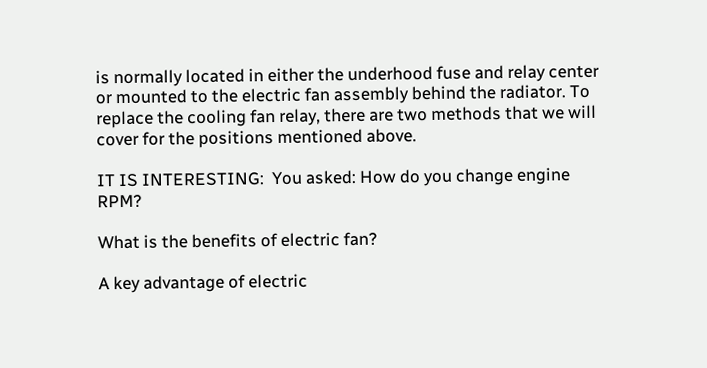is normally located in either the underhood fuse and relay center or mounted to the electric fan assembly behind the radiator. To replace the cooling fan relay, there are two methods that we will cover for the positions mentioned above.

IT IS INTERESTING:  You asked: How do you change engine RPM?

What is the benefits of electric fan?

A key advantage of electric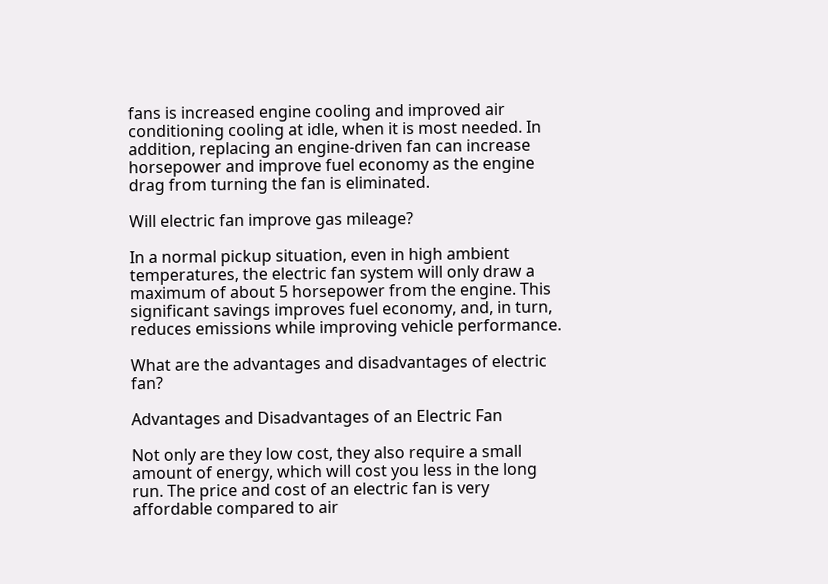fans is increased engine cooling and improved air conditioning cooling at idle, when it is most needed. In addition, replacing an engine-driven fan can increase horsepower and improve fuel economy as the engine drag from turning the fan is eliminated.

Will electric fan improve gas mileage?

In a normal pickup situation, even in high ambient temperatures, the electric fan system will only draw a maximum of about 5 horsepower from the engine. This significant savings improves fuel economy, and, in turn, reduces emissions while improving vehicle performance.

What are the advantages and disadvantages of electric fan?

Advantages and Disadvantages of an Electric Fan

Not only are they low cost, they also require a small amount of energy, which will cost you less in the long run. The price and cost of an electric fan is very affordable compared to air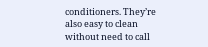conditioners. They’re also easy to clean without need to call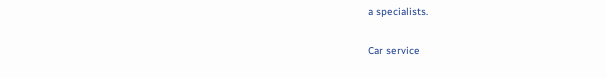a specialists.

Car service